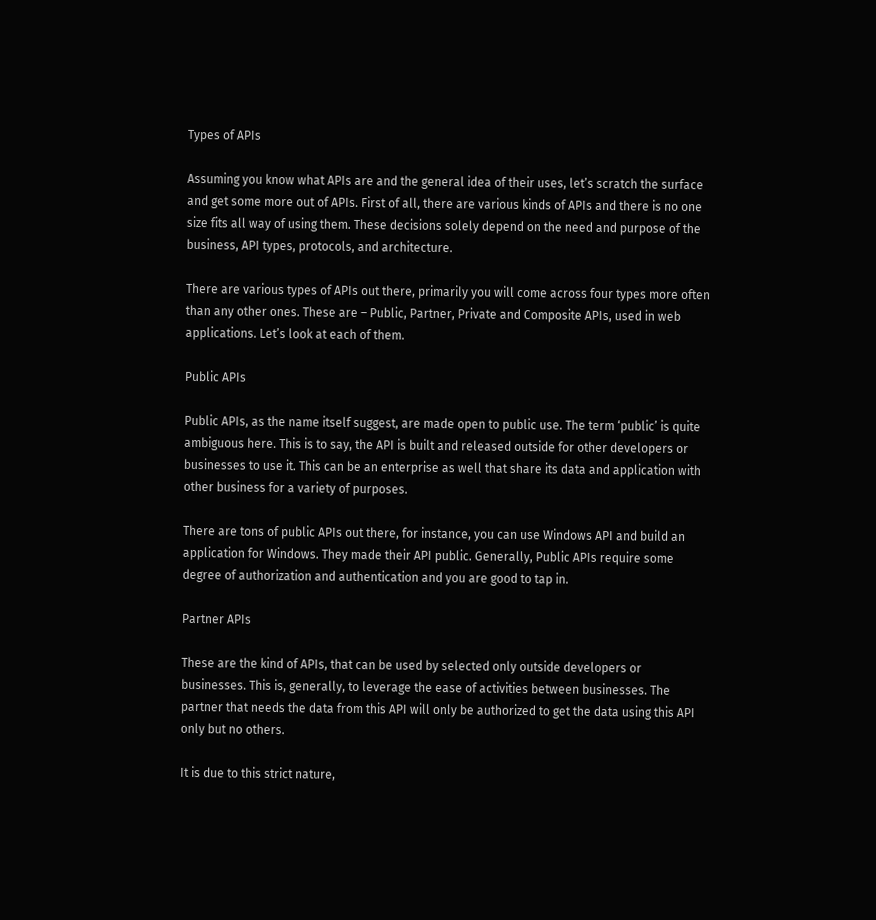Types of APIs

Assuming you know what APIs are and the general idea of their uses, let’s scratch the surface and get some more out of APIs. First of all, there are various kinds of APIs and there is no one size fits all way of using them. These decisions solely depend on the need and purpose of the business, API types, protocols, and architecture.

There are various types of APIs out there, primarily you will come across four types more often than any other ones. These are – Public, Partner, Private and Composite APIs, used in web applications. Let’s look at each of them.

Public APIs

Public APIs, as the name itself suggest, are made open to public use. The term ‘public’ is quite ambiguous here. This is to say, the API is built and released outside for other developers or businesses to use it. This can be an enterprise as well that share its data and application with other business for a variety of purposes.

There are tons of public APIs out there, for instance, you can use Windows API and build an application for Windows. They made their API public. Generally, Public APIs require some degree of authorization and authentication and you are good to tap in.

Partner APIs

These are the kind of APIs, that can be used by selected only outside developers or businesses. This is, generally, to leverage the ease of activities between businesses. The partner that needs the data from this API will only be authorized to get the data using this API only but no others.

It is due to this strict nature,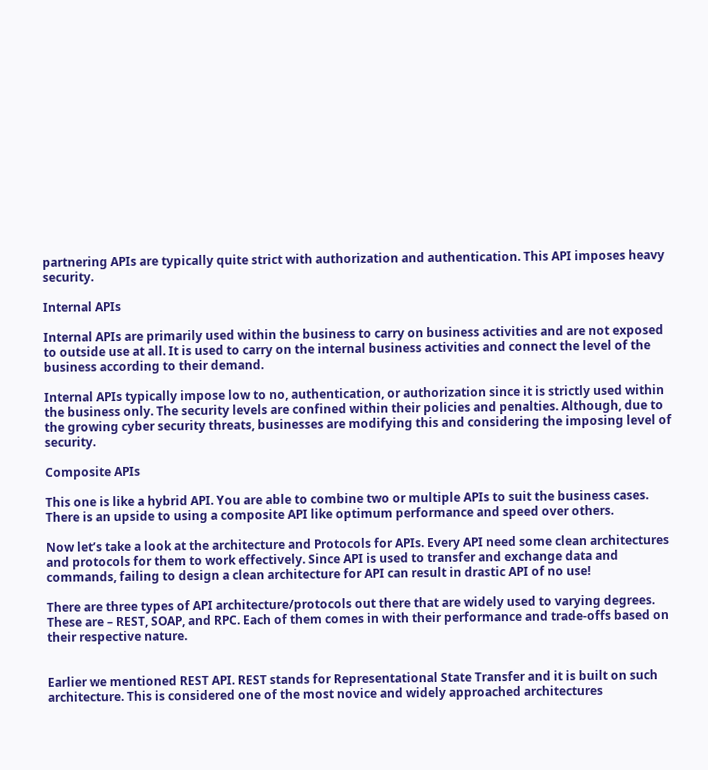partnering APIs are typically quite strict with authorization and authentication. This API imposes heavy security.

Internal APIs

Internal APIs are primarily used within the business to carry on business activities and are not exposed to outside use at all. It is used to carry on the internal business activities and connect the level of the business according to their demand.

Internal APIs typically impose low to no, authentication, or authorization since it is strictly used within the business only. The security levels are confined within their policies and penalties. Although, due to the growing cyber security threats, businesses are modifying this and considering the imposing level of security.

Composite APIs

This one is like a hybrid API. You are able to combine two or multiple APIs to suit the business cases. There is an upside to using a composite API like optimum performance and speed over others.

Now let’s take a look at the architecture and Protocols for APIs. Every API need some clean architectures and protocols for them to work effectively. Since API is used to transfer and exchange data and commands, failing to design a clean architecture for API can result in drastic API of no use!

There are three types of API architecture/protocols out there that are widely used to varying degrees. These are – REST, SOAP, and RPC. Each of them comes in with their performance and trade-offs based on their respective nature.


Earlier we mentioned REST API. REST stands for Representational State Transfer and it is built on such architecture. This is considered one of the most novice and widely approached architectures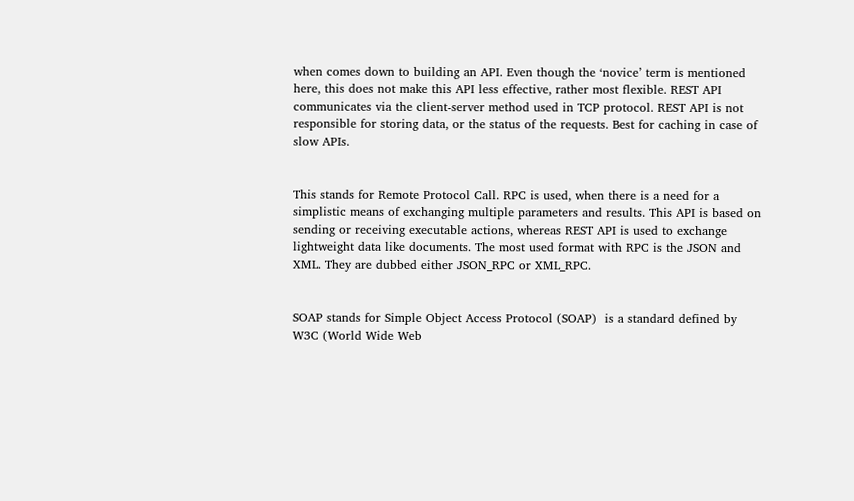when comes down to building an API. Even though the ‘novice’ term is mentioned here, this does not make this API less effective, rather most flexible. REST API communicates via the client-server method used in TCP protocol. REST API is not responsible for storing data, or the status of the requests. Best for caching in case of slow APIs.


This stands for Remote Protocol Call. RPC is used, when there is a need for a simplistic means of exchanging multiple parameters and results. This API is based on sending or receiving executable actions, whereas REST API is used to exchange lightweight data like documents. The most used format with RPC is the JSON and XML. They are dubbed either JSON_RPC or XML_RPC.


SOAP stands for Simple Object Access Protocol (SOAP)  is a standard defined by W3C (World Wide Web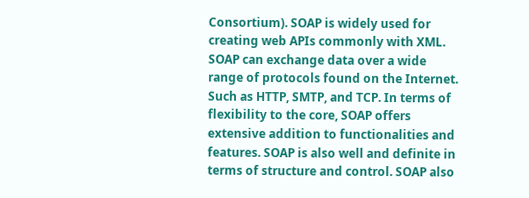Consortium). SOAP is widely used for creating web APIs commonly with XML. SOAP can exchange data over a wide range of protocols found on the Internet. Such as HTTP, SMTP, and TCP. In terms of flexibility to the core, SOAP offers extensive addition to functionalities and features. SOAP is also well and definite in terms of structure and control. SOAP also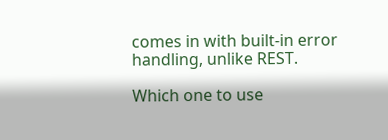comes in with built-in error handling, unlike REST.

Which one to use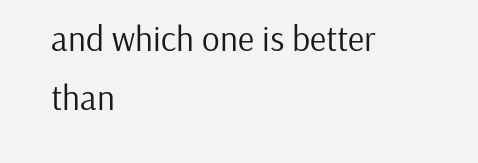and which one is better than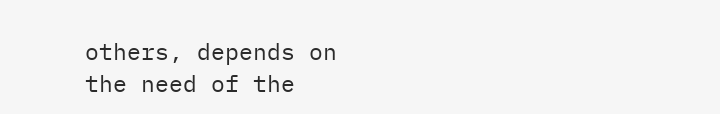others, depends on the need of the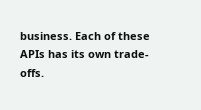business. Each of these APIs has its own trade-offs.